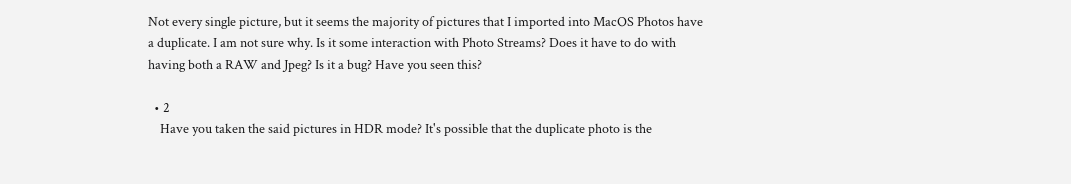Not every single picture, but it seems the majority of pictures that I imported into MacOS Photos have a duplicate. I am not sure why. Is it some interaction with Photo Streams? Does it have to do with having both a RAW and Jpeg? Is it a bug? Have you seen this?

  • 2
    Have you taken the said pictures in HDR mode? It's possible that the duplicate photo is the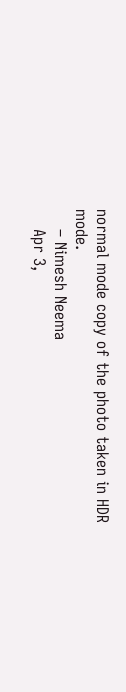normal mode copy of the photo taken in HDR mode.
    – Nimesh Neema
    Apr 3,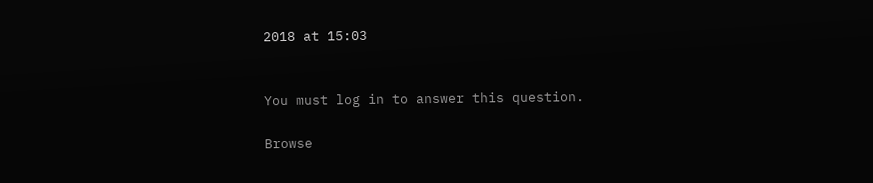2018 at 15:03


You must log in to answer this question.

Browse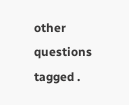other questions tagged .